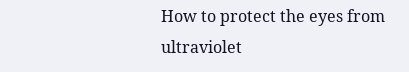How to protect the eyes from ultraviolet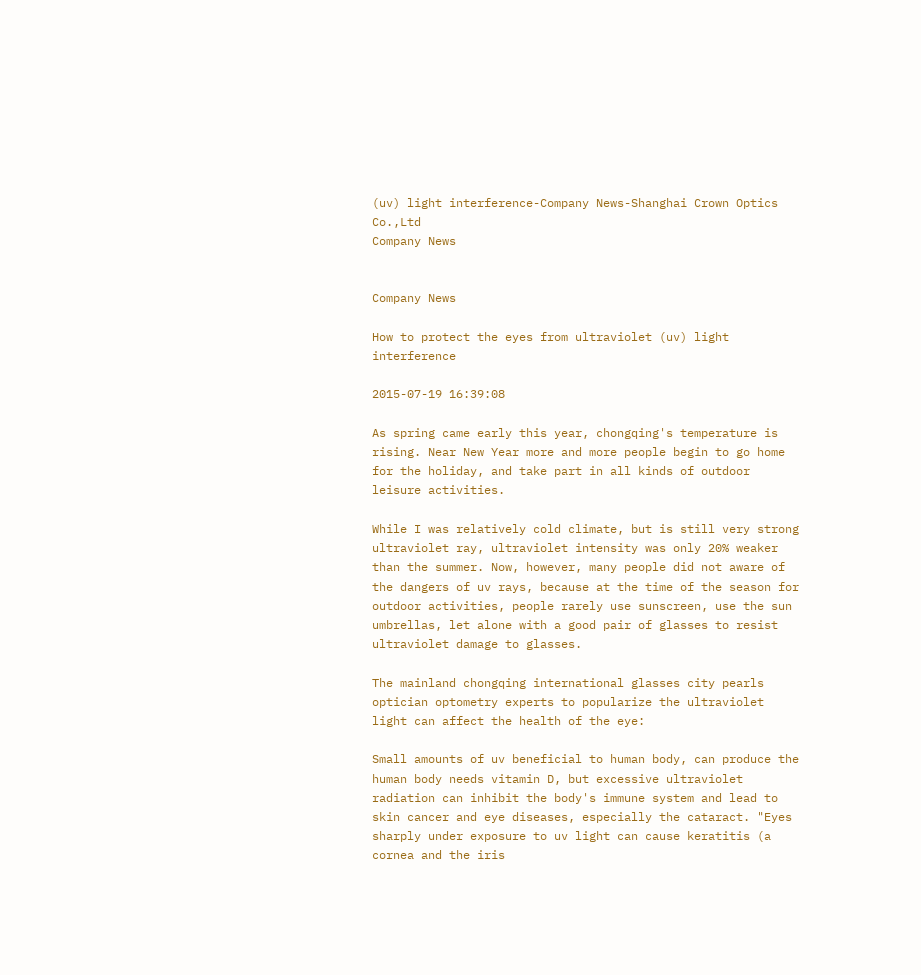(uv) light interference-Company News-Shanghai Crown Optics Co.,Ltd
Company News


Company News

How to protect the eyes from ultraviolet (uv) light interference

2015-07-19 16:39:08

As spring came early this year, chongqing's temperature is rising. Near New Year more and more people begin to go home for the holiday, and take part in all kinds of outdoor leisure activities.

While I was relatively cold climate, but is still very strong ultraviolet ray, ultraviolet intensity was only 20% weaker than the summer. Now, however, many people did not aware of the dangers of uv rays, because at the time of the season for outdoor activities, people rarely use sunscreen, use the sun umbrellas, let alone with a good pair of glasses to resist ultraviolet damage to glasses.

The mainland chongqing international glasses city pearls optician optometry experts to popularize the ultraviolet light can affect the health of the eye:

Small amounts of uv beneficial to human body, can produce the human body needs vitamin D, but excessive ultraviolet radiation can inhibit the body's immune system and lead to skin cancer and eye diseases, especially the cataract. "Eyes sharply under exposure to uv light can cause keratitis (a cornea and the iris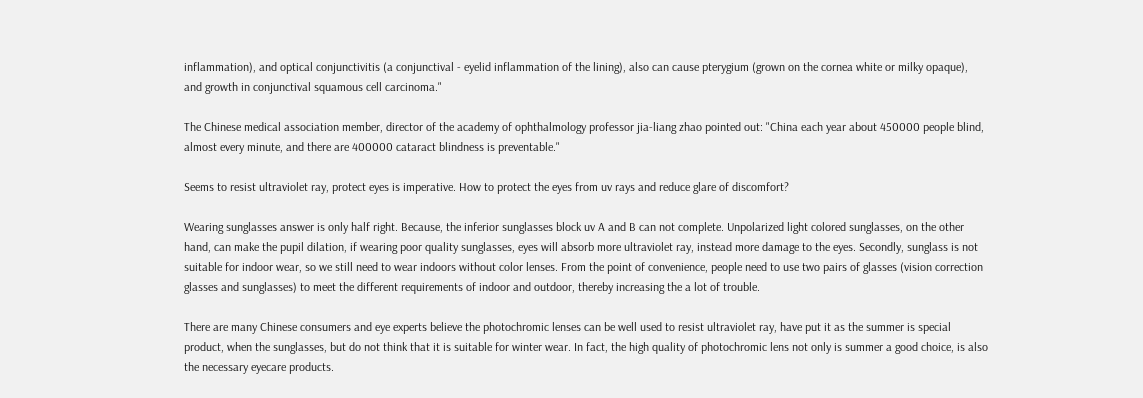inflammation), and optical conjunctivitis (a conjunctival - eyelid inflammation of the lining), also can cause pterygium (grown on the cornea white or milky opaque), and growth in conjunctival squamous cell carcinoma."

The Chinese medical association member, director of the academy of ophthalmology professor jia-liang zhao pointed out: "China each year about 450000 people blind, almost every minute, and there are 400000 cataract blindness is preventable."

Seems to resist ultraviolet ray, protect eyes is imperative. How to protect the eyes from uv rays and reduce glare of discomfort?

Wearing sunglasses answer is only half right. Because, the inferior sunglasses block uv A and B can not complete. Unpolarized light colored sunglasses, on the other hand, can make the pupil dilation, if wearing poor quality sunglasses, eyes will absorb more ultraviolet ray, instead more damage to the eyes. Secondly, sunglass is not suitable for indoor wear, so we still need to wear indoors without color lenses. From the point of convenience, people need to use two pairs of glasses (vision correction glasses and sunglasses) to meet the different requirements of indoor and outdoor, thereby increasing the a lot of trouble.

There are many Chinese consumers and eye experts believe the photochromic lenses can be well used to resist ultraviolet ray, have put it as the summer is special product, when the sunglasses, but do not think that it is suitable for winter wear. In fact, the high quality of photochromic lens not only is summer a good choice, is also the necessary eyecare products.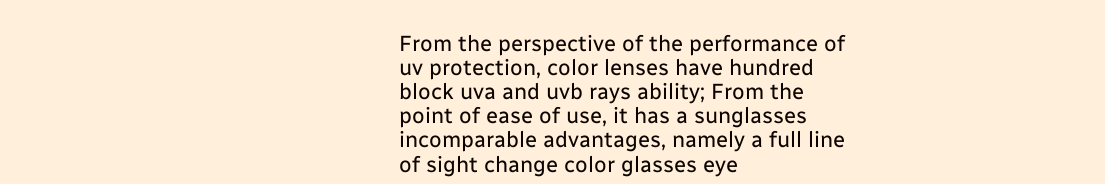From the perspective of the performance of uv protection, color lenses have hundred block uva and uvb rays ability; From the point of ease of use, it has a sunglasses incomparable advantages, namely a full line of sight change color glasses eye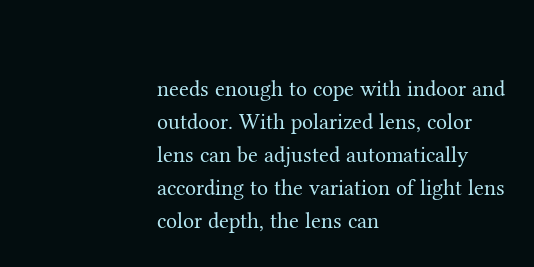needs enough to cope with indoor and outdoor. With polarized lens, color lens can be adjusted automatically according to the variation of light lens color depth, the lens can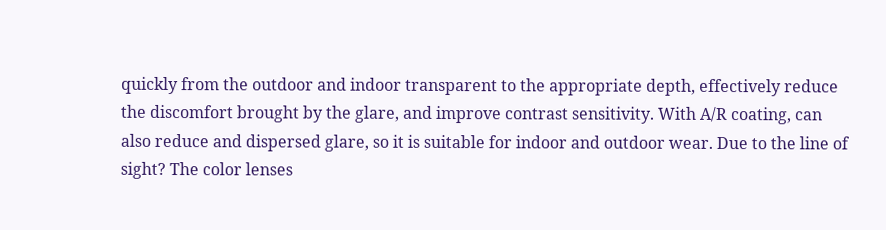quickly from the outdoor and indoor transparent to the appropriate depth, effectively reduce the discomfort brought by the glare, and improve contrast sensitivity. With A/R coating, can also reduce and dispersed glare, so it is suitable for indoor and outdoor wear. Due to the line of sight? The color lenses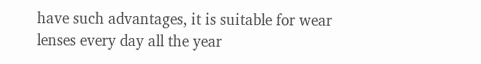have such advantages, it is suitable for wear lenses every day all the year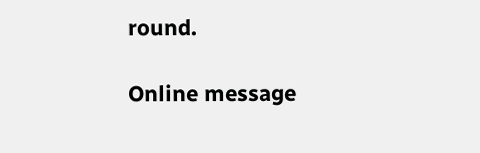round.

Online message